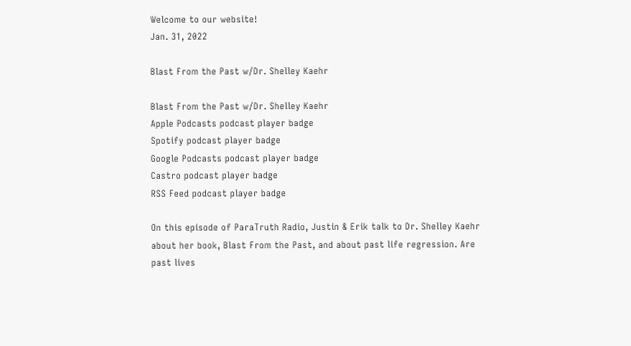Welcome to our website!
Jan. 31, 2022

Blast From the Past w/Dr. Shelley Kaehr

Blast From the Past w/Dr. Shelley Kaehr
Apple Podcasts podcast player badge
Spotify podcast player badge
Google Podcasts podcast player badge
Castro podcast player badge
RSS Feed podcast player badge

On this episode of ParaTruth Radio, Justin & Erik talk to Dr. Shelley Kaehr about her book, Blast From the Past, and about past life regression. Are past lives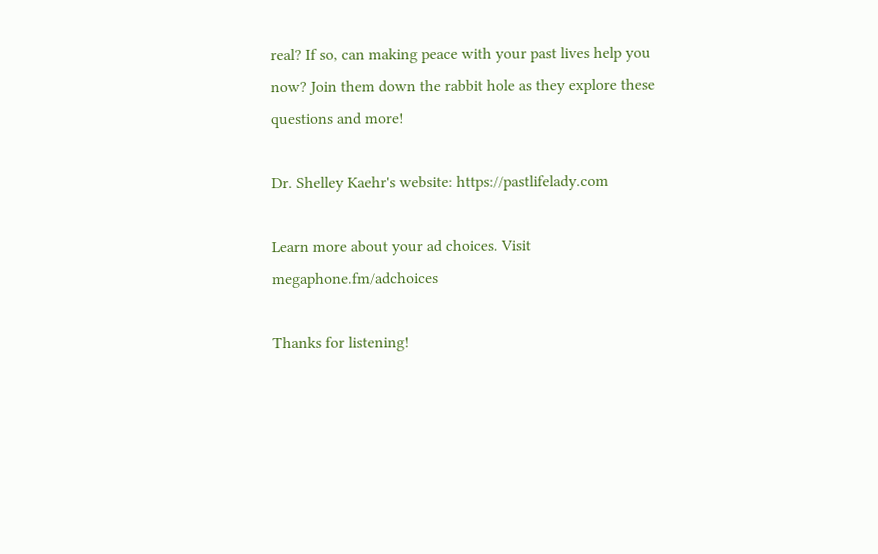real? If so, can making peace with your past lives help you now? Join them down the rabbit hole as they explore these questions and more!

Dr. Shelley Kaehr's website: https://pastlifelady.com

Learn more about your ad choices. Visit megaphone.fm/adchoices

Thanks for listening!